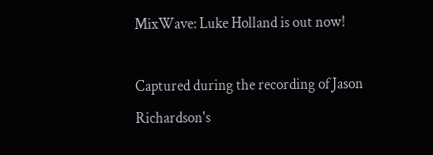MixWave: Luke Holland is out now!

Captured during the recording of Jason Richardson's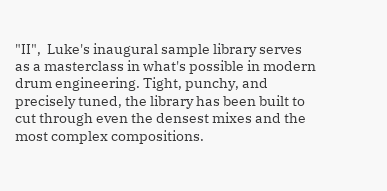"II",  Luke's inaugural sample library serves as a masterclass in what's possible in modern drum engineering. Tight, punchy, and precisely tuned, the library has been built to cut through even the densest mixes and the most complex compositions.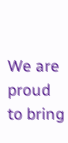We are proud to bring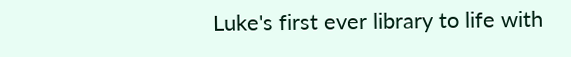Luke's first ever library to life with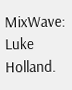MixWave: Luke Holland.